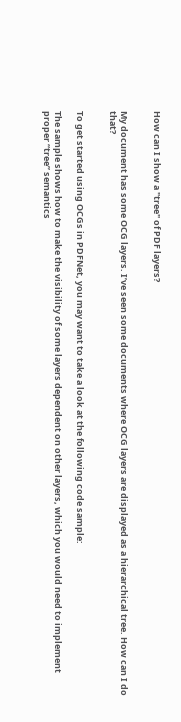How can I show a "tree" of PDF layers?


My document has some OCG layers. I’ve seen some documents where OCG layers are displayed as a hierarchical tree. How can I do that?


To get started using OCGs in PDFNet, you may want to take a look at the following code sample:

The sample shows how to make the visibility of some layers dependent on other layers, which you would need to implement proper “tree” semantics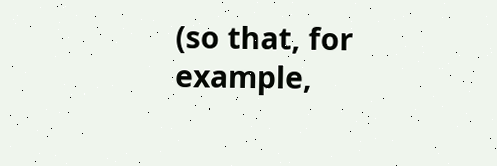(so that, for example,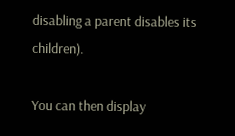disabling a parent disables its children).

You can then display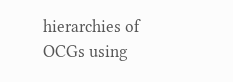hierarchies of OCGs using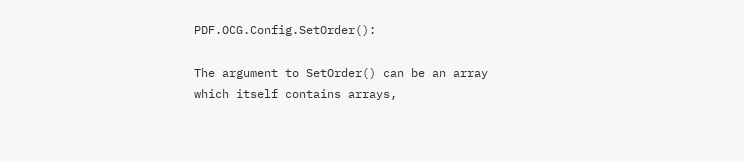PDF.OCG.Config.SetOrder():

The argument to SetOrder() can be an array which itself contains arrays,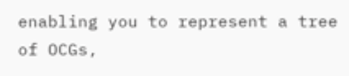enabling you to represent a tree of OCGs,